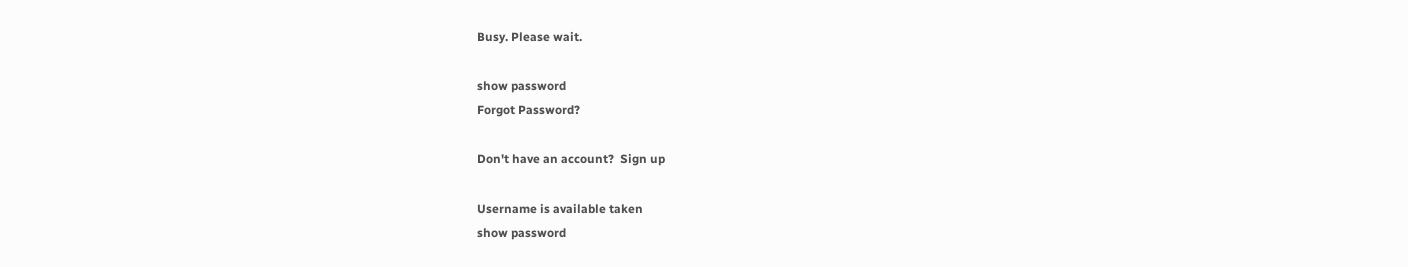Busy. Please wait.

show password
Forgot Password?

Don't have an account?  Sign up

Username is available taken
show password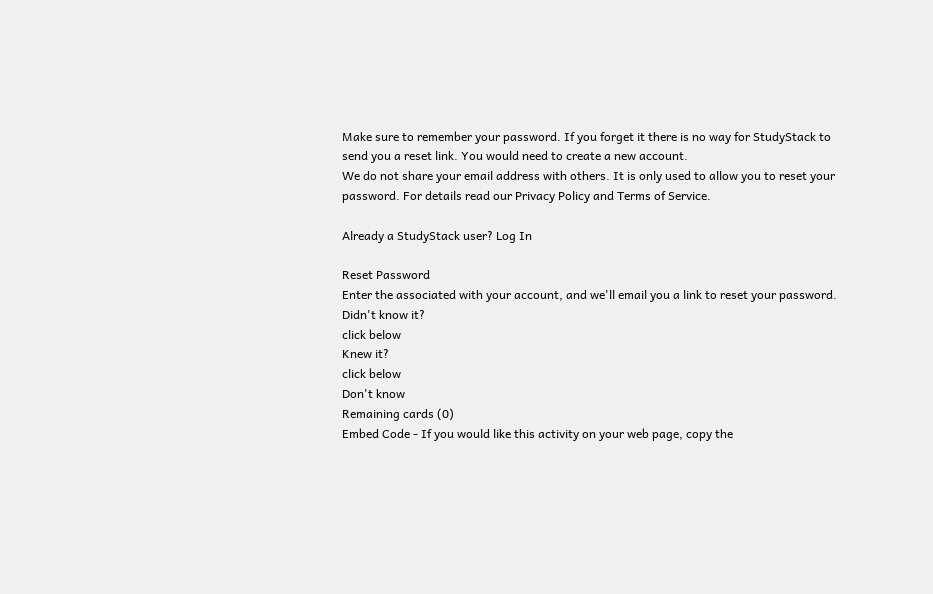Make sure to remember your password. If you forget it there is no way for StudyStack to send you a reset link. You would need to create a new account.
We do not share your email address with others. It is only used to allow you to reset your password. For details read our Privacy Policy and Terms of Service.

Already a StudyStack user? Log In

Reset Password
Enter the associated with your account, and we'll email you a link to reset your password.
Didn't know it?
click below
Knew it?
click below
Don't know
Remaining cards (0)
Embed Code - If you would like this activity on your web page, copy the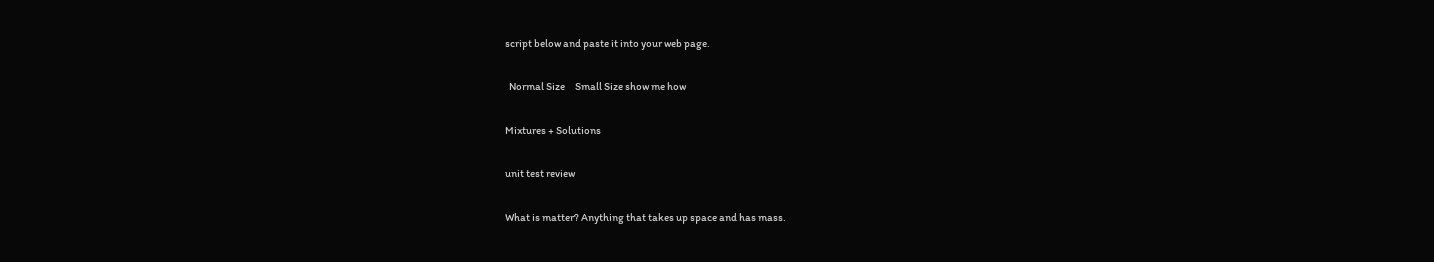script below and paste it into your web page.

  Normal Size     Small Size show me how

Mixtures + Solutions

unit test review

What is matter? Anything that takes up space and has mass.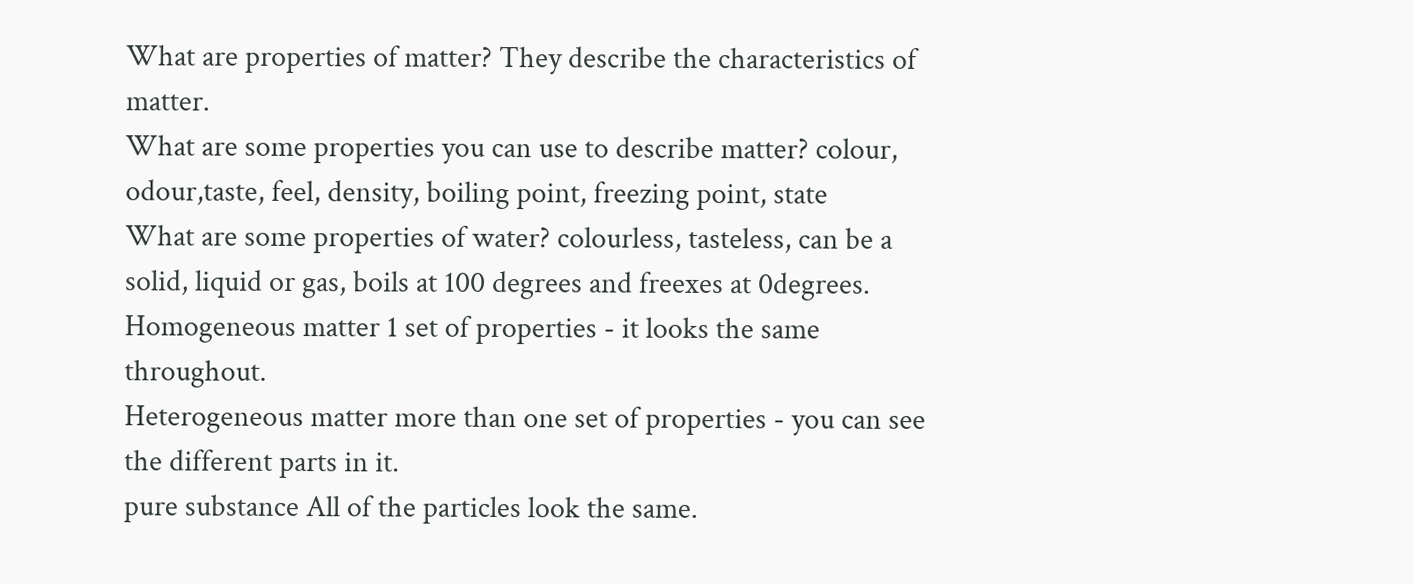What are properties of matter? They describe the characteristics of matter.
What are some properties you can use to describe matter? colour, odour,taste, feel, density, boiling point, freezing point, state
What are some properties of water? colourless, tasteless, can be a solid, liquid or gas, boils at 100 degrees and freexes at 0degrees.
Homogeneous matter 1 set of properties - it looks the same throughout.
Heterogeneous matter more than one set of properties - you can see the different parts in it.
pure substance All of the particles look the same.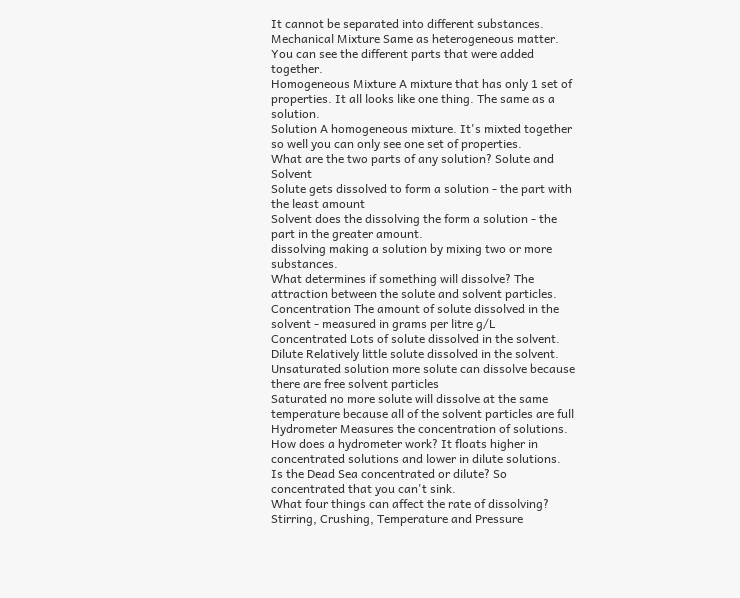It cannot be separated into different substances.
Mechanical Mixture Same as heterogeneous matter. You can see the different parts that were added together.
Homogeneous Mixture A mixture that has only 1 set of properties. It all looks like one thing. The same as a solution.
Solution A homogeneous mixture. It's mixted together so well you can only see one set of properties.
What are the two parts of any solution? Solute and Solvent
Solute gets dissolved to form a solution - the part with the least amount
Solvent does the dissolving the form a solution - the part in the greater amount.
dissolving making a solution by mixing two or more substances.
What determines if something will dissolve? The attraction between the solute and solvent particles.
Concentration The amount of solute dissolved in the solvent - measured in grams per litre g/L
Concentrated Lots of solute dissolved in the solvent.
Dilute Relatively little solute dissolved in the solvent.
Unsaturated solution more solute can dissolve because there are free solvent particles
Saturated no more solute will dissolve at the same temperature because all of the solvent particles are full
Hydrometer Measures the concentration of solutions.
How does a hydrometer work? It floats higher in concentrated solutions and lower in dilute solutions.
Is the Dead Sea concentrated or dilute? So concentrated that you can't sink.
What four things can affect the rate of dissolving? Stirring, Crushing, Temperature and Pressure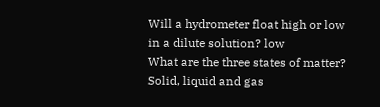Will a hydrometer float high or low in a dilute solution? low
What are the three states of matter? Solid, liquid and gas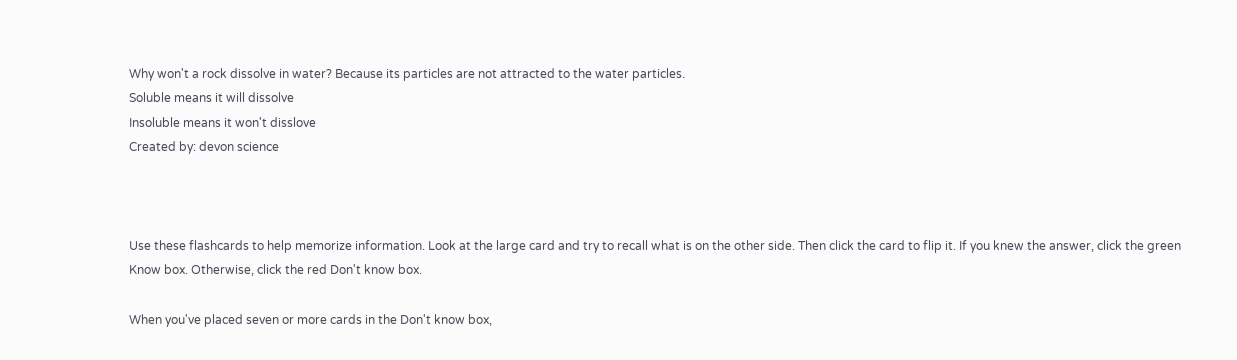Why won't a rock dissolve in water? Because its particles are not attracted to the water particles.
Soluble means it will dissolve
Insoluble means it won't disslove
Created by: devon science



Use these flashcards to help memorize information. Look at the large card and try to recall what is on the other side. Then click the card to flip it. If you knew the answer, click the green Know box. Otherwise, click the red Don't know box.

When you've placed seven or more cards in the Don't know box,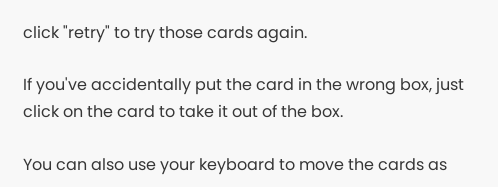click "retry" to try those cards again.

If you've accidentally put the card in the wrong box, just click on the card to take it out of the box.

You can also use your keyboard to move the cards as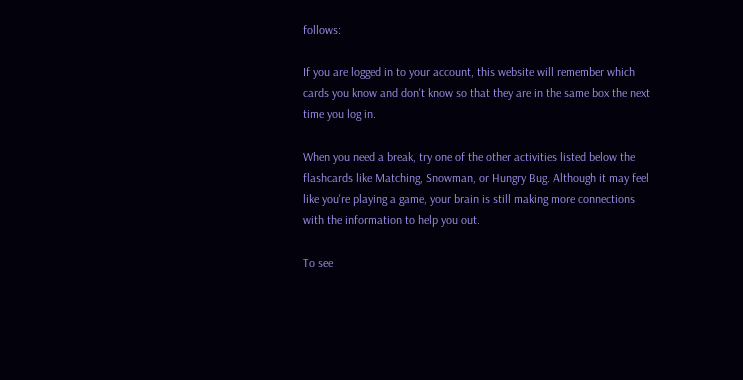follows:

If you are logged in to your account, this website will remember which cards you know and don't know so that they are in the same box the next time you log in.

When you need a break, try one of the other activities listed below the flashcards like Matching, Snowman, or Hungry Bug. Although it may feel like you're playing a game, your brain is still making more connections with the information to help you out.

To see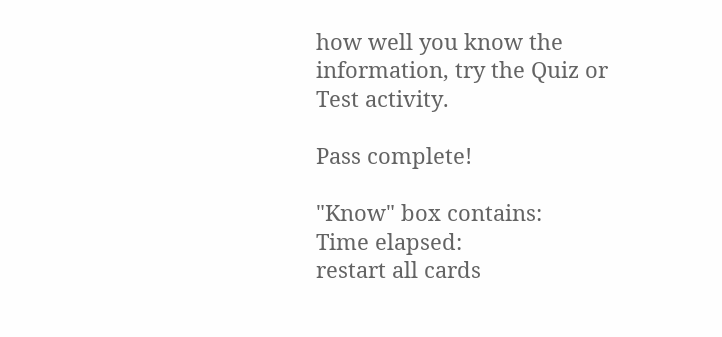how well you know the information, try the Quiz or Test activity.

Pass complete!

"Know" box contains:
Time elapsed:
restart all cards